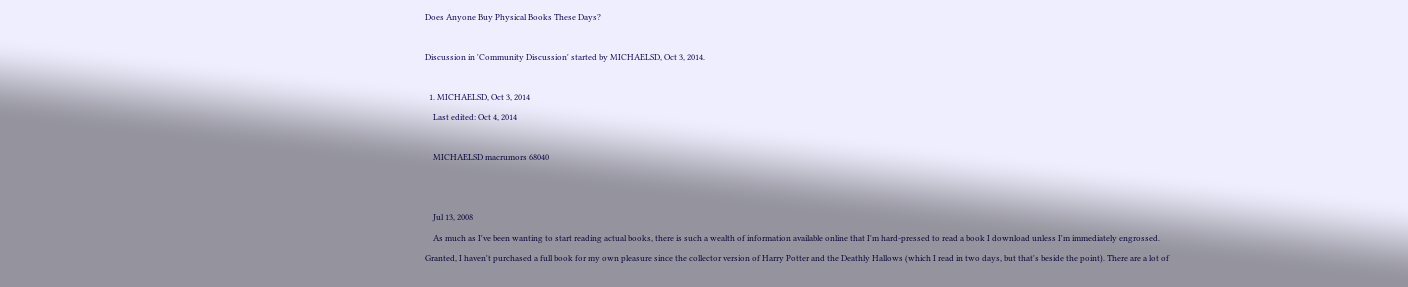Does Anyone Buy Physical Books These Days?

Discussion in 'Community Discussion' started by MICHAELSD, Oct 3, 2014.

  1. MICHAELSD, Oct 3, 2014
    Last edited: Oct 4, 2014

    MICHAELSD macrumors 68040


    Jul 13, 2008
    As much as I've been wanting to start reading actual books, there is such a wealth of information available online that I'm hard-pressed to read a book I download unless I'm immediately engrossed. Granted, I haven't purchased a full book for my own pleasure since the collector version of Harry Potter and the Deathly Hallows (which I read in two days, but that's beside the point). There are a lot of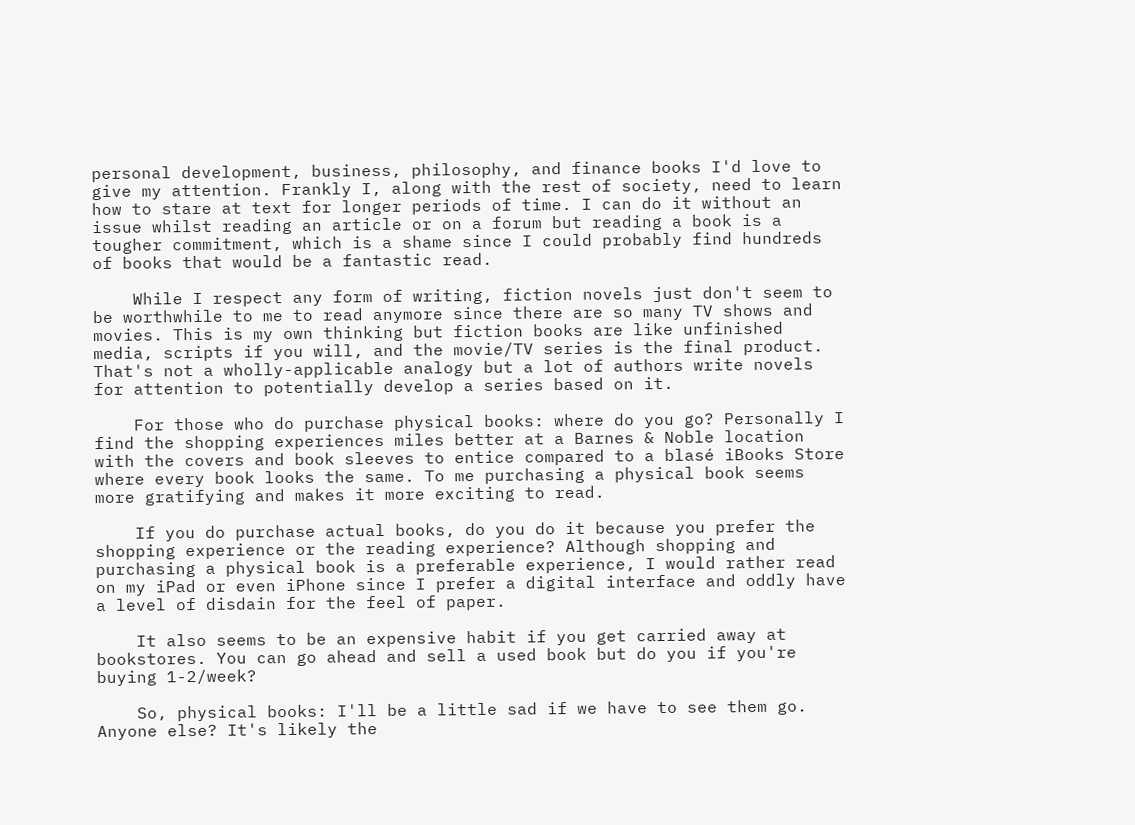personal development, business, philosophy, and finance books I'd love to give my attention. Frankly I, along with the rest of society, need to learn how to stare at text for longer periods of time. I can do it without an issue whilst reading an article or on a forum but reading a book is a tougher commitment, which is a shame since I could probably find hundreds of books that would be a fantastic read.

    While I respect any form of writing, fiction novels just don't seem to be worthwhile to me to read anymore since there are so many TV shows and movies. This is my own thinking but fiction books are like unfinished media, scripts if you will, and the movie/TV series is the final product. That's not a wholly-applicable analogy but a lot of authors write novels for attention to potentially develop a series based on it.

    For those who do purchase physical books: where do you go? Personally I find the shopping experiences miles better at a Barnes & Noble location with the covers and book sleeves to entice compared to a blasé iBooks Store where every book looks the same. To me purchasing a physical book seems more gratifying and makes it more exciting to read.

    If you do purchase actual books, do you do it because you prefer the shopping experience or the reading experience? Although shopping and purchasing a physical book is a preferable experience, I would rather read on my iPad or even iPhone since I prefer a digital interface and oddly have a level of disdain for the feel of paper.

    It also seems to be an expensive habit if you get carried away at bookstores. You can go ahead and sell a used book but do you if you're buying 1-2/week?

    So, physical books: I'll be a little sad if we have to see them go. Anyone else? It's likely the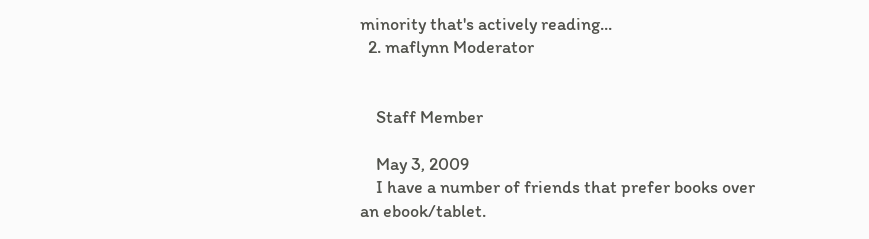minority that's actively reading...
  2. maflynn Moderator


    Staff Member

    May 3, 2009
    I have a number of friends that prefer books over an ebook/tablet.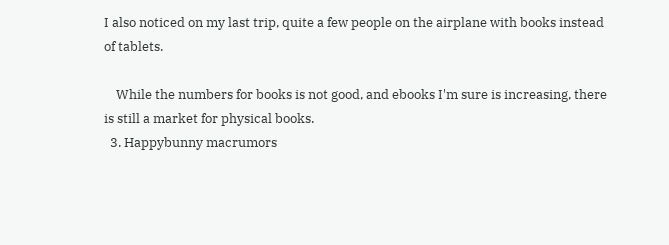I also noticed on my last trip, quite a few people on the airplane with books instead of tablets.

    While the numbers for books is not good, and ebooks I'm sure is increasing, there is still a market for physical books.
  3. Happybunny macrumors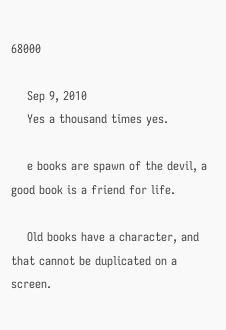68000

    Sep 9, 2010
    Yes a thousand times yes.

    e books are spawn of the devil, a good book is a friend for life.

    Old books have a character, and that cannot be duplicated on a screen.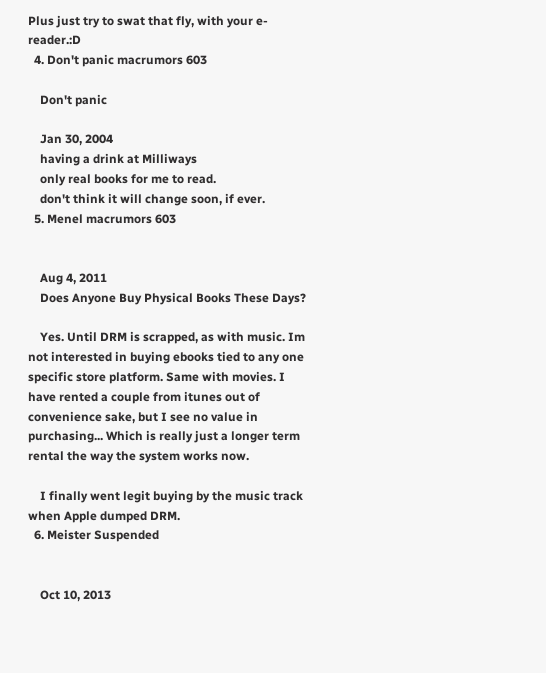Plus just try to swat that fly, with your e-reader.:D
  4. Don't panic macrumors 603

    Don't panic

    Jan 30, 2004
    having a drink at Milliways
    only real books for me to read.
    don't think it will change soon, if ever.
  5. Menel macrumors 603


    Aug 4, 2011
    Does Anyone Buy Physical Books These Days?

    Yes. Until DRM is scrapped, as with music. Im not interested in buying ebooks tied to any one specific store platform. Same with movies. I have rented a couple from itunes out of convenience sake, but I see no value in purchasing... Which is really just a longer term rental the way the system works now.

    I finally went legit buying by the music track when Apple dumped DRM.
  6. Meister Suspended


    Oct 10, 2013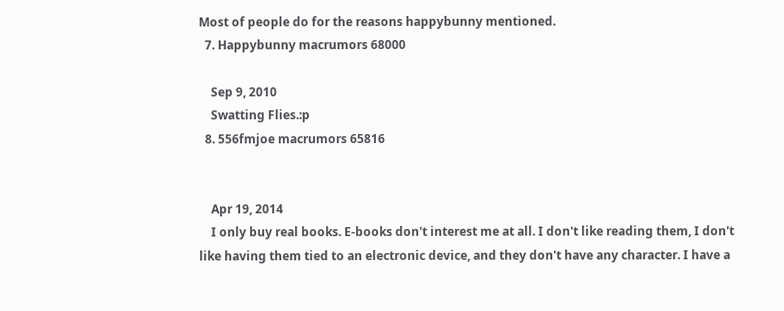Most of people do for the reasons happybunny mentioned.
  7. Happybunny macrumors 68000

    Sep 9, 2010
    Swatting Flies.:p
  8. 556fmjoe macrumors 65816


    Apr 19, 2014
    I only buy real books. E-books don't interest me at all. I don't like reading them, I don't like having them tied to an electronic device, and they don't have any character. I have a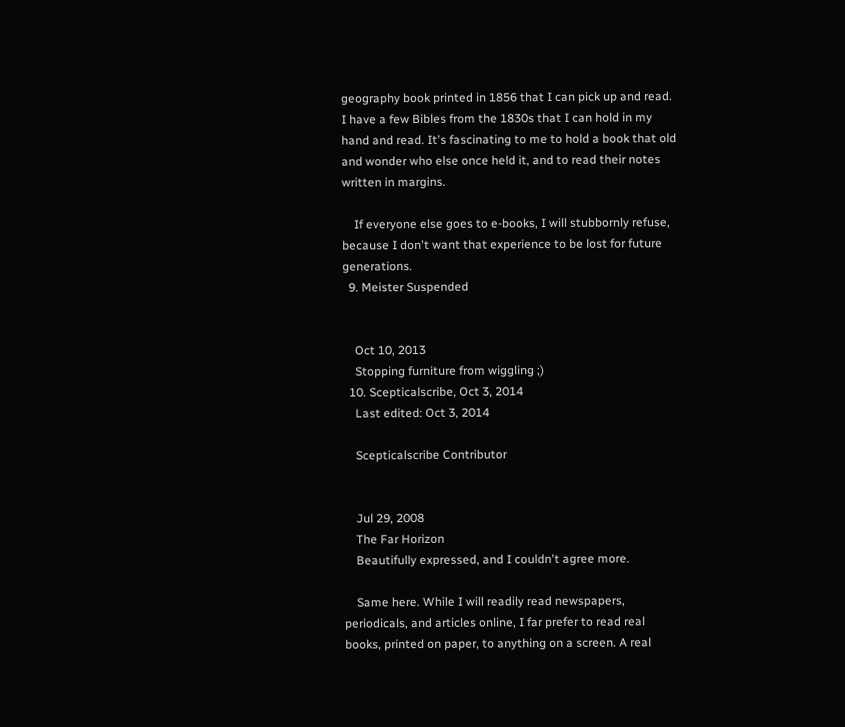geography book printed in 1856 that I can pick up and read. I have a few Bibles from the 1830s that I can hold in my hand and read. It's fascinating to me to hold a book that old and wonder who else once held it, and to read their notes written in margins.

    If everyone else goes to e-books, I will stubbornly refuse, because I don't want that experience to be lost for future generations.
  9. Meister Suspended


    Oct 10, 2013
    Stopping furniture from wiggling ;)
  10. Scepticalscribe, Oct 3, 2014
    Last edited: Oct 3, 2014

    Scepticalscribe Contributor


    Jul 29, 2008
    The Far Horizon
    Beautifully expressed, and I couldn't agree more.

    Same here. While I will readily read newspapers, periodicals, and articles online, I far prefer to read real books, printed on paper, to anything on a screen. A real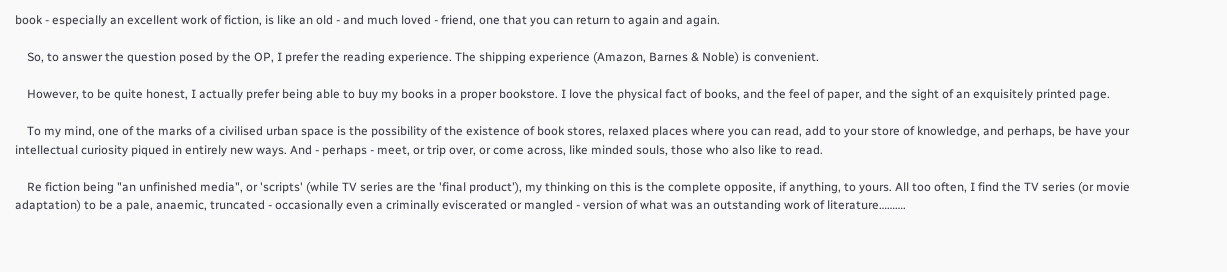book - especially an excellent work of fiction, is like an old - and much loved - friend, one that you can return to again and again.

    So, to answer the question posed by the OP, I prefer the reading experience. The shipping experience (Amazon, Barnes & Noble) is convenient.

    However, to be quite honest, I actually prefer being able to buy my books in a proper bookstore. I love the physical fact of books, and the feel of paper, and the sight of an exquisitely printed page.

    To my mind, one of the marks of a civilised urban space is the possibility of the existence of book stores, relaxed places where you can read, add to your store of knowledge, and perhaps, be have your intellectual curiosity piqued in entirely new ways. And - perhaps - meet, or trip over, or come across, like minded souls, those who also like to read.

    Re fiction being "an unfinished media", or 'scripts' (while TV series are the 'final product'), my thinking on this is the complete opposite, if anything, to yours. All too often, I find the TV series (or movie adaptation) to be a pale, anaemic, truncated - occasionally even a criminally eviscerated or mangled - version of what was an outstanding work of literature……….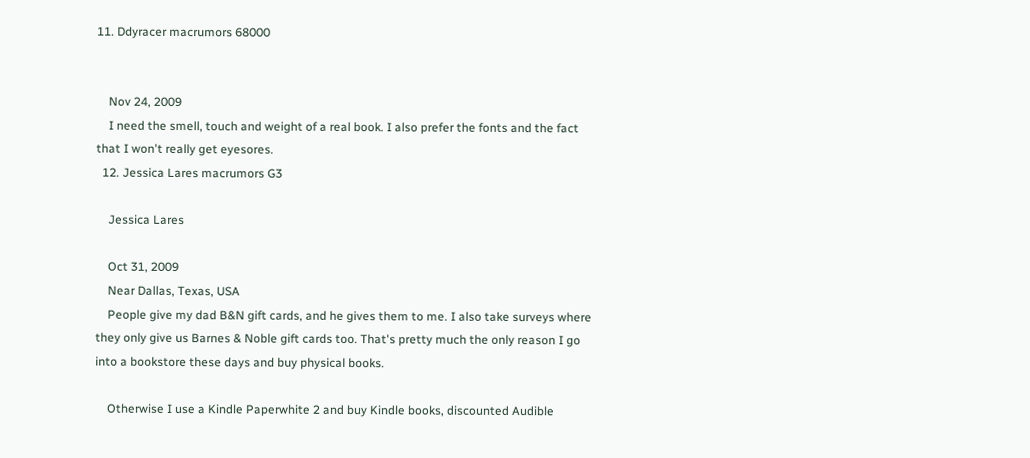11. Ddyracer macrumors 68000


    Nov 24, 2009
    I need the smell, touch and weight of a real book. I also prefer the fonts and the fact that I won't really get eyesores.
  12. Jessica Lares macrumors G3

    Jessica Lares

    Oct 31, 2009
    Near Dallas, Texas, USA
    People give my dad B&N gift cards, and he gives them to me. I also take surveys where they only give us Barnes & Noble gift cards too. That's pretty much the only reason I go into a bookstore these days and buy physical books.

    Otherwise I use a Kindle Paperwhite 2 and buy Kindle books, discounted Audible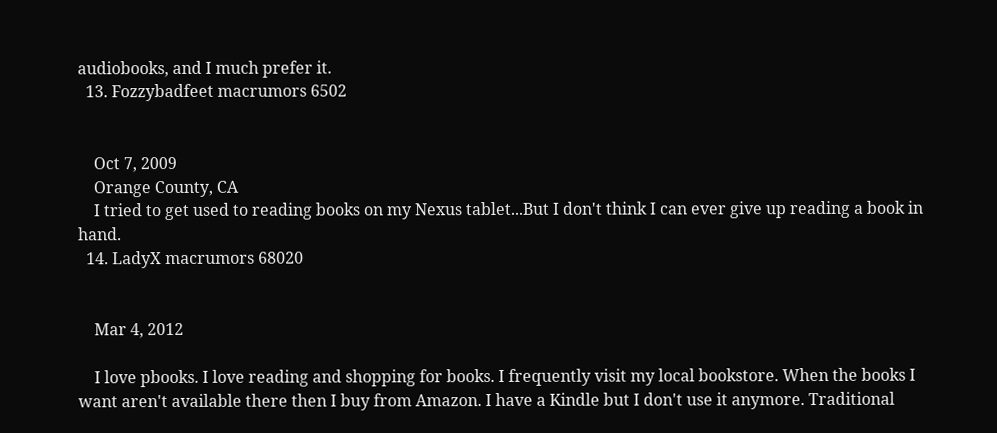audiobooks, and I much prefer it.
  13. Fozzybadfeet macrumors 6502


    Oct 7, 2009
    Orange County, CA
    I tried to get used to reading books on my Nexus tablet...But I don't think I can ever give up reading a book in hand.
  14. LadyX macrumors 68020


    Mar 4, 2012

    I love pbooks. I love reading and shopping for books. I frequently visit my local bookstore. When the books I want aren't available there then I buy from Amazon. I have a Kindle but I don't use it anymore. Traditional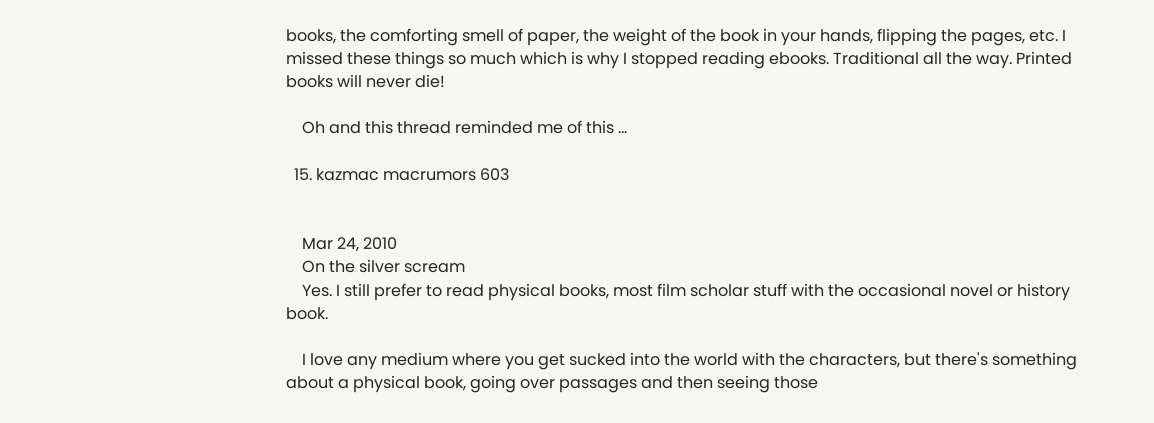books, the comforting smell of paper, the weight of the book in your hands, flipping the pages, etc. I missed these things so much which is why I stopped reading ebooks. Traditional all the way. Printed books will never die!

    Oh and this thread reminded me of this ...

  15. kazmac macrumors 603


    Mar 24, 2010
    On the silver scream
    Yes. I still prefer to read physical books, most film scholar stuff with the occasional novel or history book.

    I love any medium where you get sucked into the world with the characters, but there's something about a physical book, going over passages and then seeing those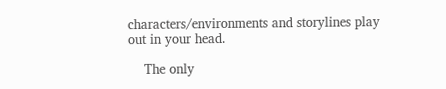characters/environments and storylines play out in your head.

    The only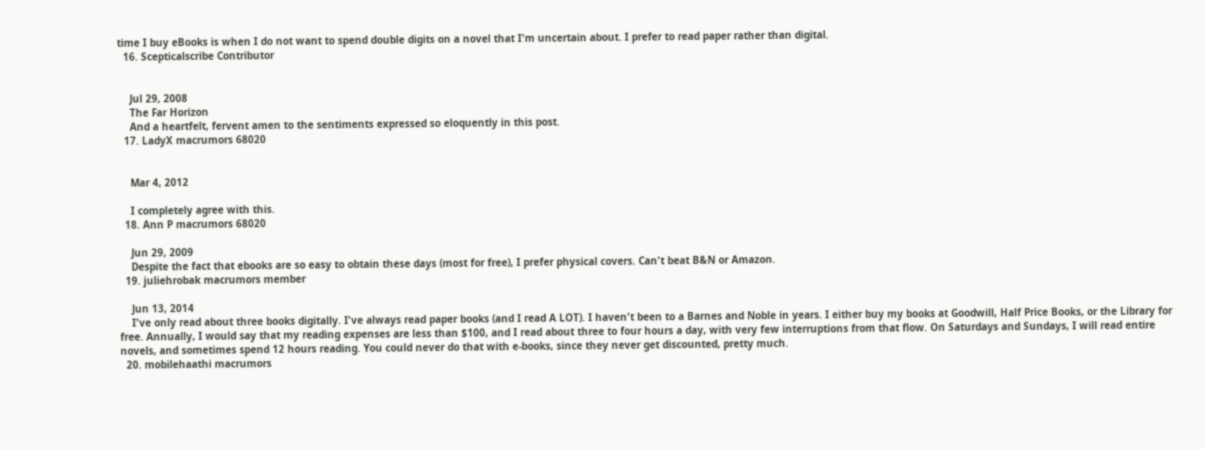time I buy eBooks is when I do not want to spend double digits on a novel that I'm uncertain about. I prefer to read paper rather than digital.
  16. Scepticalscribe Contributor


    Jul 29, 2008
    The Far Horizon
    And a heartfelt, fervent amen to the sentiments expressed so eloquently in this post.
  17. LadyX macrumors 68020


    Mar 4, 2012

    I completely agree with this.
  18. Ann P macrumors 68020

    Jun 29, 2009
    Despite the fact that ebooks are so easy to obtain these days (most for free), I prefer physical covers. Can't beat B&N or Amazon.
  19. juliehrobak macrumors member

    Jun 13, 2014
    I've only read about three books digitally. I've always read paper books (and I read A LOT). I haven't been to a Barnes and Noble in years. I either buy my books at Goodwill, Half Price Books, or the Library for free. Annually, I would say that my reading expenses are less than $100, and I read about three to four hours a day, with very few interruptions from that flow. On Saturdays and Sundays, I will read entire novels, and sometimes spend 12 hours reading. You could never do that with e-books, since they never get discounted, pretty much.
  20. mobilehaathi macrumors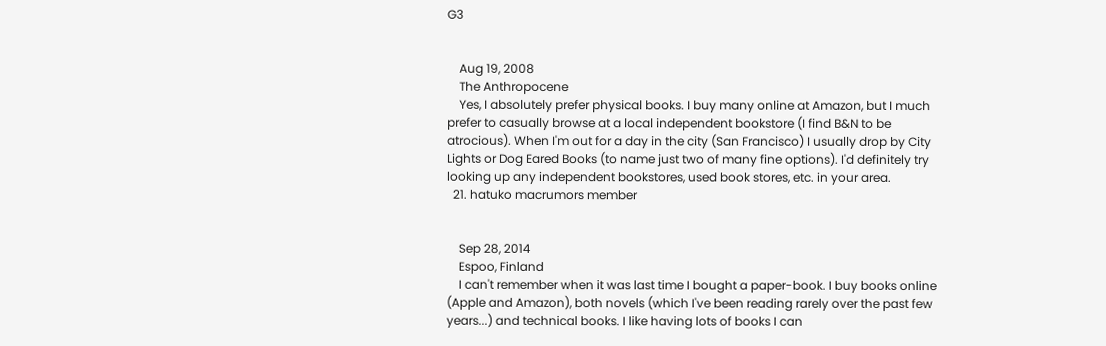G3


    Aug 19, 2008
    The Anthropocene
    Yes, I absolutely prefer physical books. I buy many online at Amazon, but I much prefer to casually browse at a local independent bookstore (I find B&N to be atrocious). When I'm out for a day in the city (San Francisco) I usually drop by City Lights or Dog Eared Books (to name just two of many fine options). I'd definitely try looking up any independent bookstores, used book stores, etc. in your area.
  21. hatuko macrumors member


    Sep 28, 2014
    Espoo, Finland
    I can't remember when it was last time I bought a paper-book. I buy books online (Apple and Amazon), both novels (which I've been reading rarely over the past few years...) and technical books. I like having lots of books I can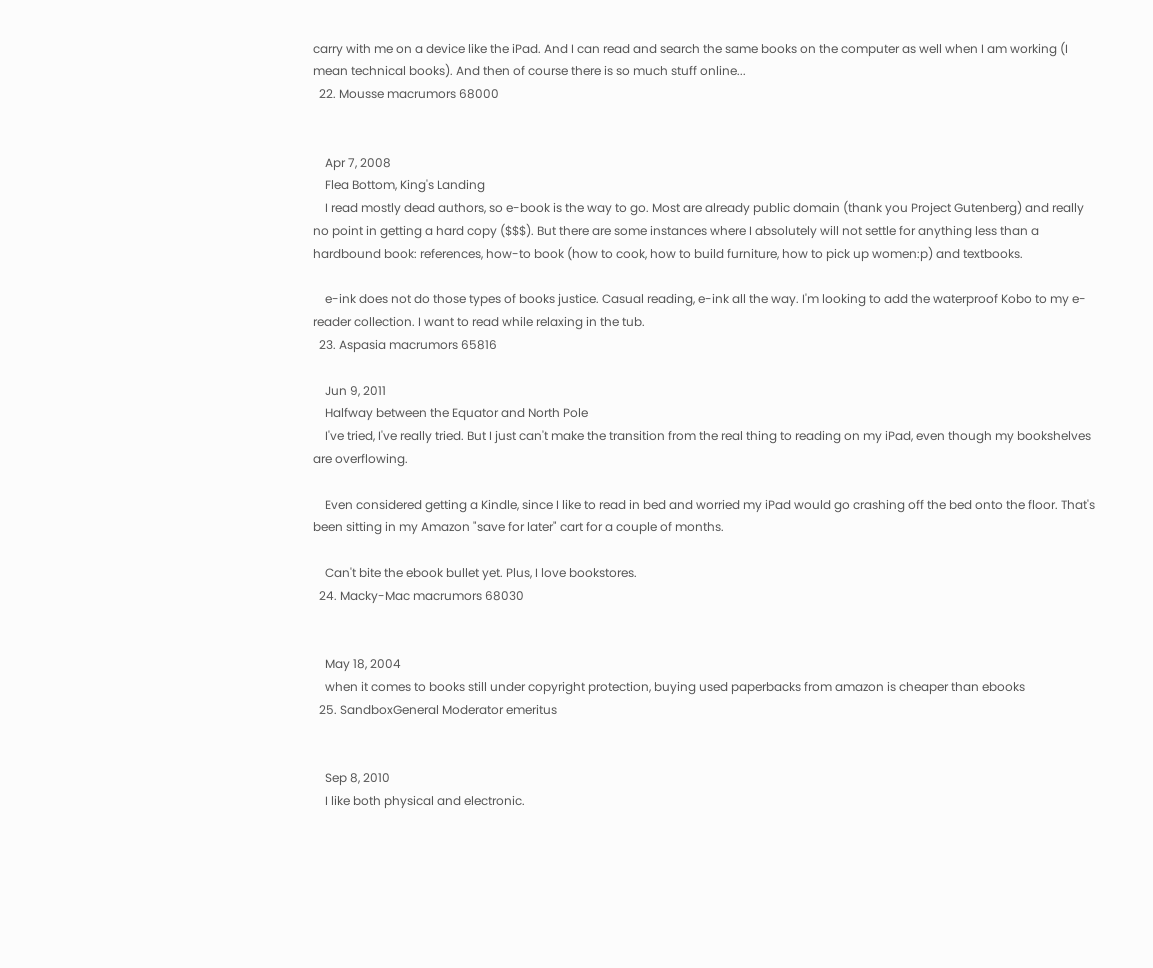carry with me on a device like the iPad. And I can read and search the same books on the computer as well when I am working (I mean technical books). And then of course there is so much stuff online...
  22. Mousse macrumors 68000


    Apr 7, 2008
    Flea Bottom, King's Landing
    I read mostly dead authors, so e-book is the way to go. Most are already public domain (thank you Project Gutenberg) and really no point in getting a hard copy ($$$). But there are some instances where I absolutely will not settle for anything less than a hardbound book: references, how-to book (how to cook, how to build furniture, how to pick up women:p) and textbooks.

    e-ink does not do those types of books justice. Casual reading, e-ink all the way. I'm looking to add the waterproof Kobo to my e-reader collection. I want to read while relaxing in the tub.
  23. Aspasia macrumors 65816

    Jun 9, 2011
    Halfway between the Equator and North Pole
    I've tried, I've really tried. But I just can't make the transition from the real thing to reading on my iPad, even though my bookshelves are overflowing.

    Even considered getting a Kindle, since I like to read in bed and worried my iPad would go crashing off the bed onto the floor. That's been sitting in my Amazon "save for later" cart for a couple of months.

    Can't bite the ebook bullet yet. Plus, I love bookstores.
  24. Macky-Mac macrumors 68030


    May 18, 2004
    when it comes to books still under copyright protection, buying used paperbacks from amazon is cheaper than ebooks
  25. SandboxGeneral Moderator emeritus


    Sep 8, 2010
    I like both physical and electronic.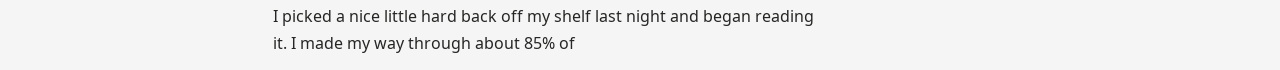I picked a nice little hard back off my shelf last night and began reading it. I made my way through about 85% of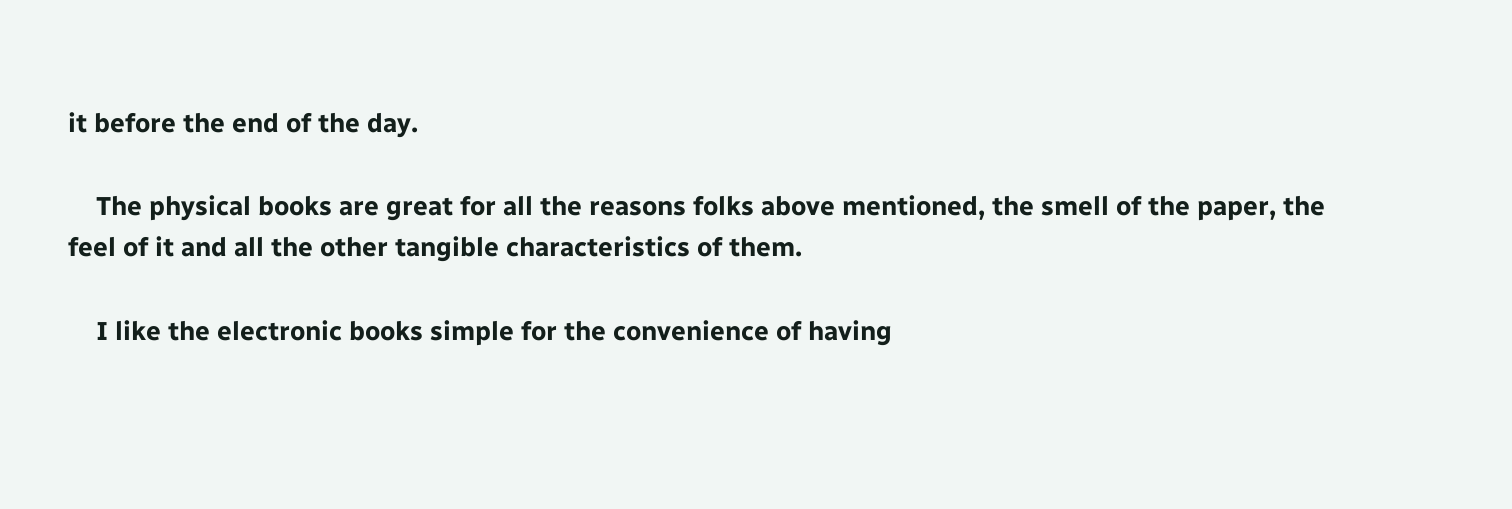it before the end of the day.

    The physical books are great for all the reasons folks above mentioned, the smell of the paper, the feel of it and all the other tangible characteristics of them.

    I like the electronic books simple for the convenience of having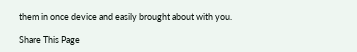them in once device and easily brought about with you.

Share This Page